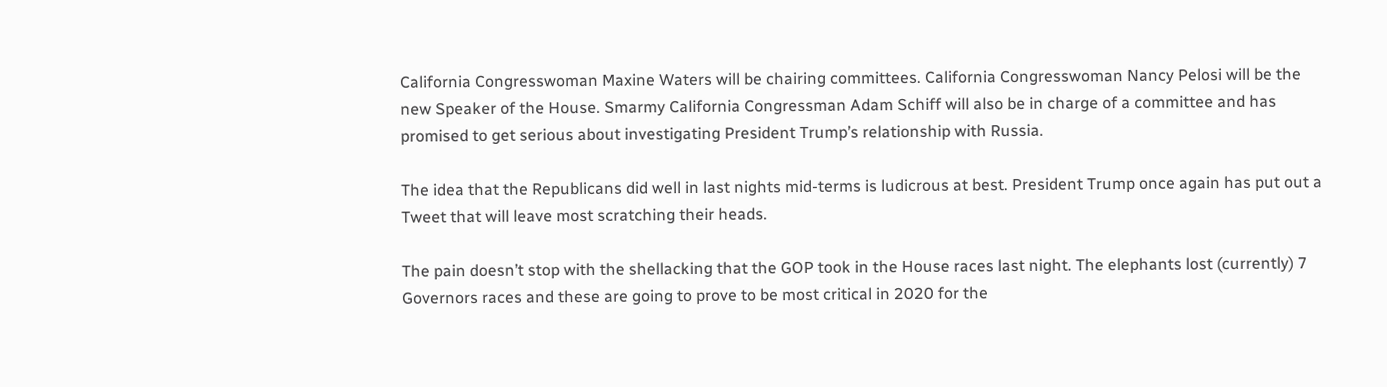California Congresswoman Maxine Waters will be chairing committees. California Congresswoman Nancy Pelosi will be the new Speaker of the House. Smarmy California Congressman Adam Schiff will also be in charge of a committee and has promised to get serious about investigating President Trump’s relationship with Russia.

The idea that the Republicans did well in last nights mid-terms is ludicrous at best. President Trump once again has put out a Tweet that will leave most scratching their heads.

The pain doesn’t stop with the shellacking that the GOP took in the House races last night. The elephants lost (currently) 7 Governors races and these are going to prove to be most critical in 2020 for the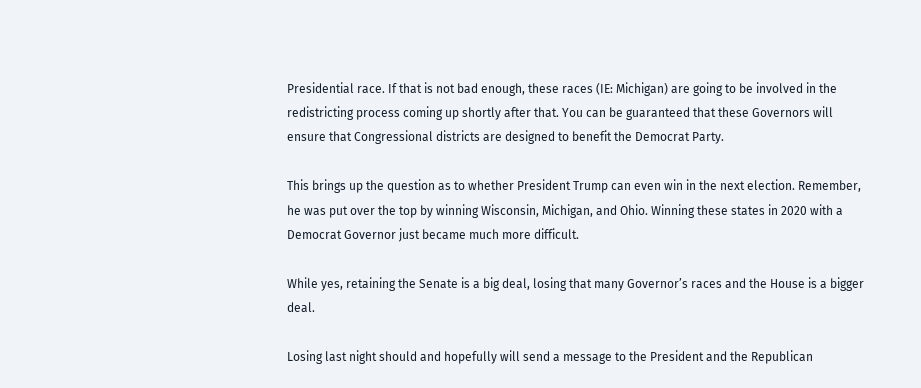Presidential race. If that is not bad enough, these races (IE: Michigan) are going to be involved in the redistricting process coming up shortly after that. You can be guaranteed that these Governors will ensure that Congressional districts are designed to benefit the Democrat Party.

This brings up the question as to whether President Trump can even win in the next election. Remember, he was put over the top by winning Wisconsin, Michigan, and Ohio. Winning these states in 2020 with a Democrat Governor just became much more difficult.

While yes, retaining the Senate is a big deal, losing that many Governor’s races and the House is a bigger deal.

Losing last night should and hopefully will send a message to the President and the Republican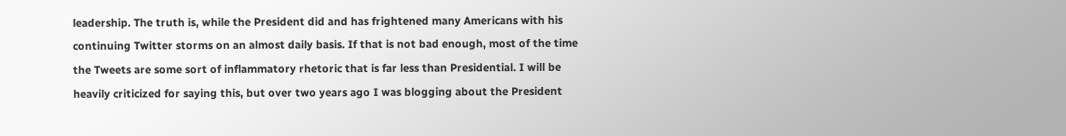leadership. The truth is, while the President did and has frightened many Americans with his continuing Twitter storms on an almost daily basis. If that is not bad enough, most of the time the Tweets are some sort of inflammatory rhetoric that is far less than Presidential. I will be heavily criticized for saying this, but over two years ago I was blogging about the President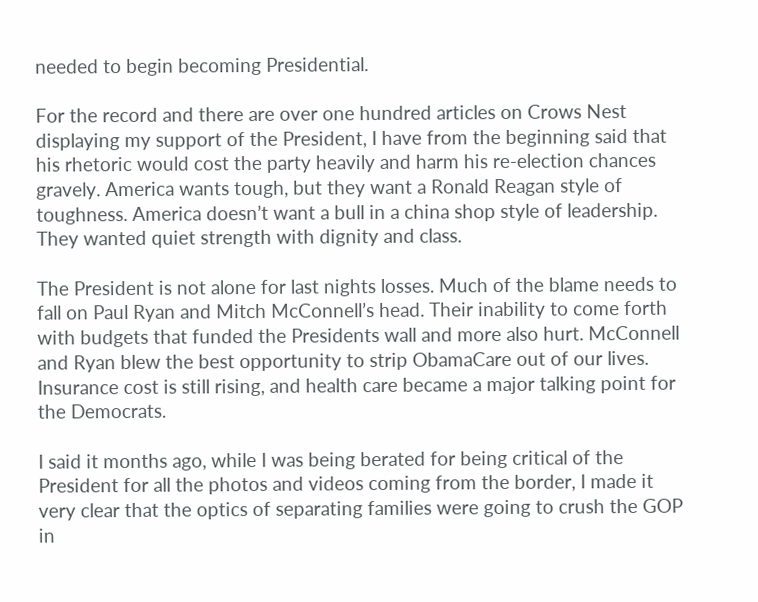needed to begin becoming Presidential.

For the record and there are over one hundred articles on Crows Nest displaying my support of the President, I have from the beginning said that his rhetoric would cost the party heavily and harm his re-election chances gravely. America wants tough, but they want a Ronald Reagan style of toughness. America doesn’t want a bull in a china shop style of leadership. They wanted quiet strength with dignity and class.

The President is not alone for last nights losses. Much of the blame needs to fall on Paul Ryan and Mitch McConnell’s head. Their inability to come forth with budgets that funded the Presidents wall and more also hurt. McConnell and Ryan blew the best opportunity to strip ObamaCare out of our lives. Insurance cost is still rising, and health care became a major talking point for the Democrats.

I said it months ago, while I was being berated for being critical of the President for all the photos and videos coming from the border, I made it very clear that the optics of separating families were going to crush the GOP in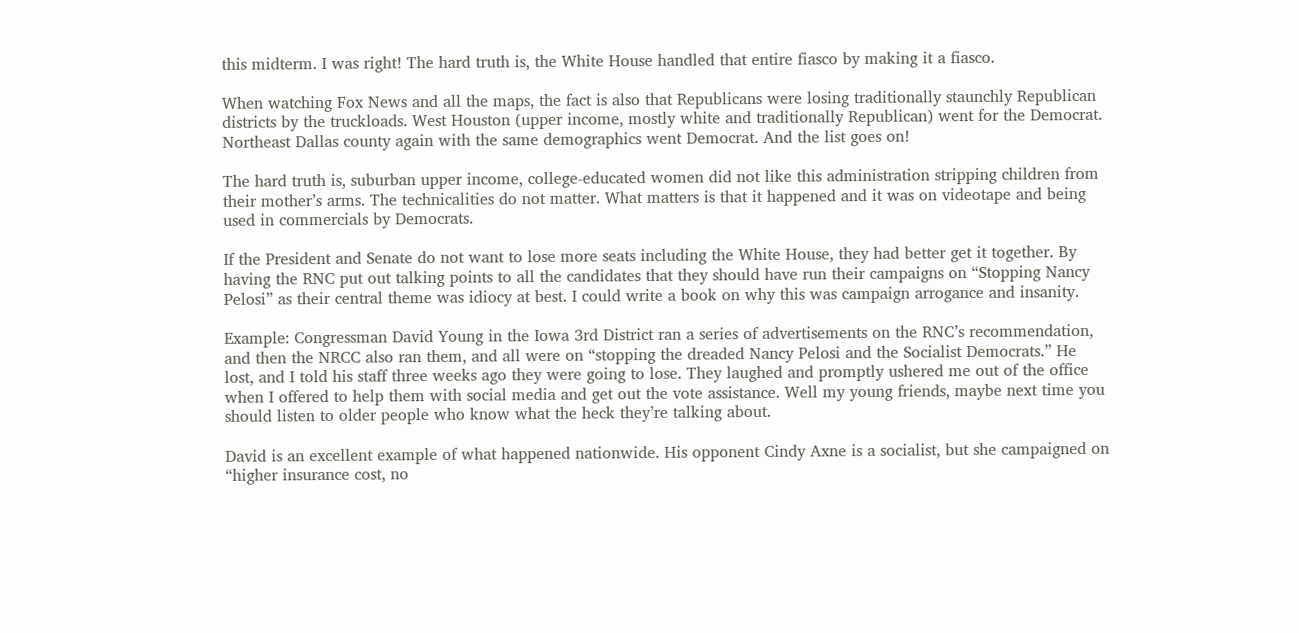this midterm. I was right! The hard truth is, the White House handled that entire fiasco by making it a fiasco.

When watching Fox News and all the maps, the fact is also that Republicans were losing traditionally staunchly Republican districts by the truckloads. West Houston (upper income, mostly white and traditionally Republican) went for the Democrat. Northeast Dallas county again with the same demographics went Democrat. And the list goes on!

The hard truth is, suburban upper income, college-educated women did not like this administration stripping children from their mother’s arms. The technicalities do not matter. What matters is that it happened and it was on videotape and being used in commercials by Democrats.

If the President and Senate do not want to lose more seats including the White House, they had better get it together. By having the RNC put out talking points to all the candidates that they should have run their campaigns on “Stopping Nancy Pelosi” as their central theme was idiocy at best. I could write a book on why this was campaign arrogance and insanity.

Example: Congressman David Young in the Iowa 3rd District ran a series of advertisements on the RNC’s recommendation, and then the NRCC also ran them, and all were on “stopping the dreaded Nancy Pelosi and the Socialist Democrats.” He lost, and I told his staff three weeks ago they were going to lose. They laughed and promptly ushered me out of the office when I offered to help them with social media and get out the vote assistance. Well my young friends, maybe next time you should listen to older people who know what the heck they’re talking about.

David is an excellent example of what happened nationwide. His opponent Cindy Axne is a socialist, but she campaigned on “higher insurance cost, no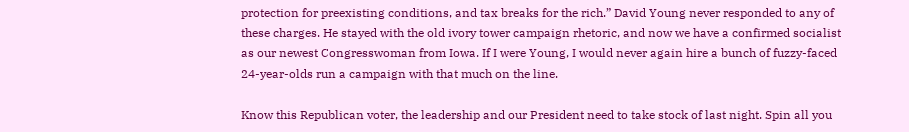protection for preexisting conditions, and tax breaks for the rich.” David Young never responded to any of these charges. He stayed with the old ivory tower campaign rhetoric, and now we have a confirmed socialist as our newest Congresswoman from Iowa. If I were Young, I would never again hire a bunch of fuzzy-faced 24-year-olds run a campaign with that much on the line.

Know this Republican voter, the leadership and our President need to take stock of last night. Spin all you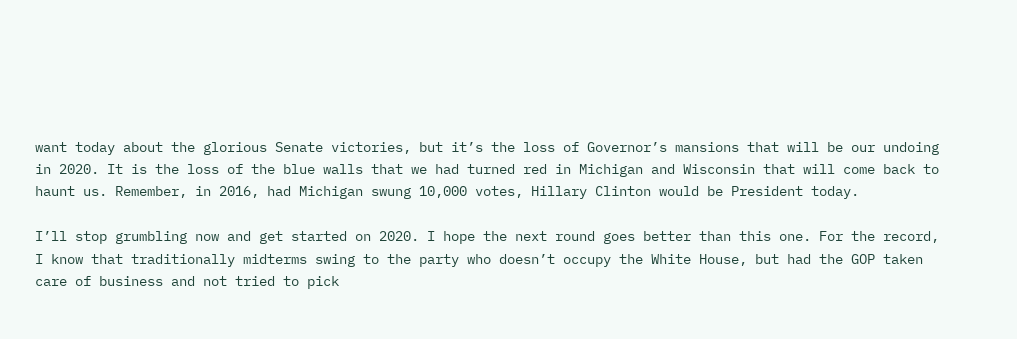want today about the glorious Senate victories, but it’s the loss of Governor’s mansions that will be our undoing in 2020. It is the loss of the blue walls that we had turned red in Michigan and Wisconsin that will come back to haunt us. Remember, in 2016, had Michigan swung 10,000 votes, Hillary Clinton would be President today.

I’ll stop grumbling now and get started on 2020. I hope the next round goes better than this one. For the record, I know that traditionally midterms swing to the party who doesn’t occupy the White House, but had the GOP taken care of business and not tried to pick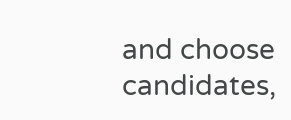and choose candidates,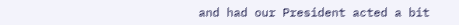and had our President acted a bit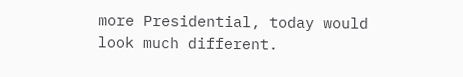more Presidential, today would look much different.